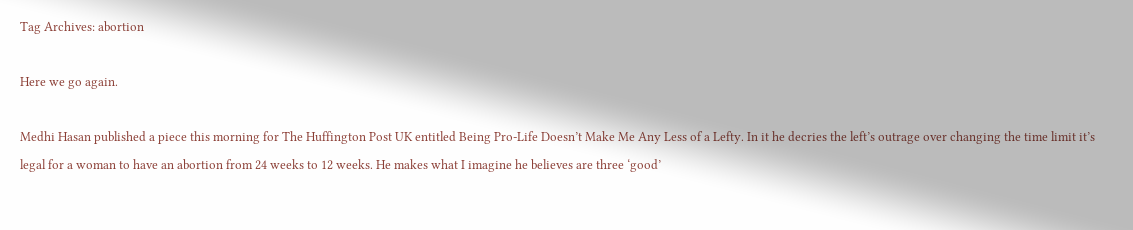Tag Archives: abortion

Here we go again.

Medhi Hasan published a piece this morning for The Huffington Post UK entitled Being Pro-Life Doesn’t Make Me Any Less of a Lefty. In it he decries the left’s outrage over changing the time limit it’s legal for a woman to have an abortion from 24 weeks to 12 weeks. He makes what I imagine he believes are three ‘good’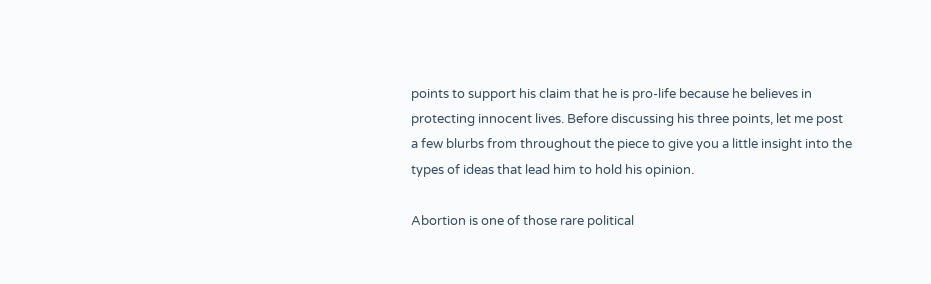points to support his claim that he is pro-life because he believes in protecting innocent lives. Before discussing his three points, let me post a few blurbs from throughout the piece to give you a little insight into the types of ideas that lead him to hold his opinion.

Abortion is one of those rare political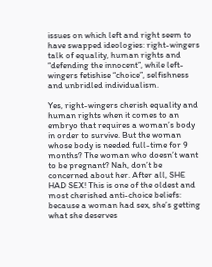issues on which left and right seem to have swapped ideologies: right-wingers talk of equality, human rights and “defending the innocent”, while left-wingers fetishise “choice”, selfishness and unbridled individualism.

Yes, right-wingers cherish equality and human rights when it comes to an embryo that requires a woman’s body in order to survive. But the woman whose body is needed full-time for 9 months? The woman who doesn’t want to be pregnant? Nah, don’t be concerned about her. After all, SHE HAD SEX! This is one of the oldest and most cherished anti-choice beliefs: because a woman had sex, she’s getting what she deserves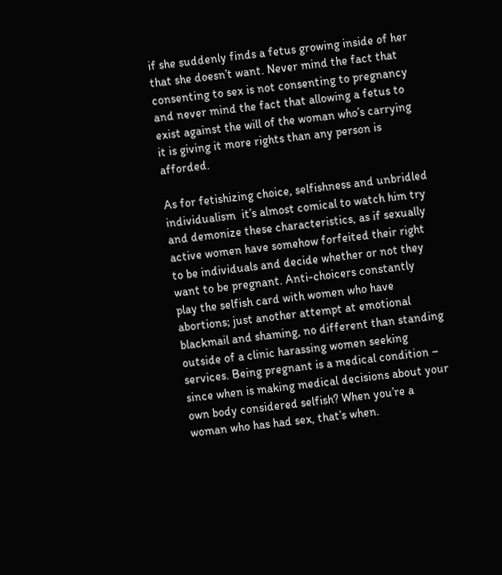if she suddenly finds a fetus growing inside of her that she doesn’t want. Never mind the fact that consenting to sex is not consenting to pregnancy and never mind the fact that allowing a fetus to exist against the will of the woman who’s carrying it is giving it more rights than any person is afforded.

As for fetishizing choice, selfishness and unbridled individualism  it’s almost comical to watch him try and demonize these characteristics, as if sexually active women have somehow forfeited their right to be individuals and decide whether or not they want to be pregnant. Anti-choicers constantly play the selfish card with women who have abortions; just another attempt at emotional blackmail and shaming, no different than standing outside of a clinic harassing women seeking services. Being pregnant is a medical condition – since when is making medical decisions about your own body considered selfish? When you’re a woman who has had sex, that’s when.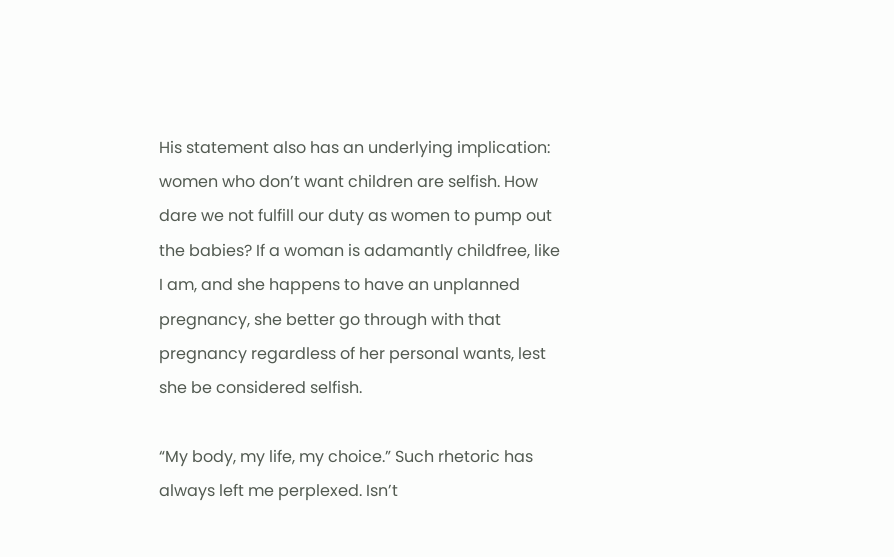His statement also has an underlying implication: women who don’t want children are selfish. How dare we not fulfill our duty as women to pump out the babies? If a woman is adamantly childfree, like I am, and she happens to have an unplanned pregnancy, she better go through with that pregnancy regardless of her personal wants, lest she be considered selfish.

“My body, my life, my choice.” Such rhetoric has always left me perplexed. Isn’t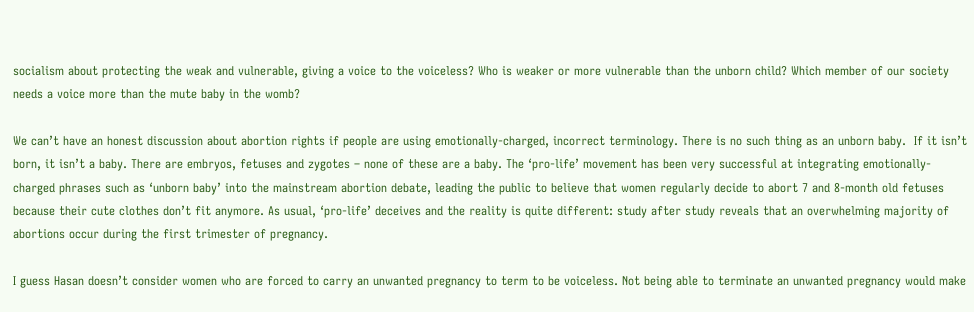socialism about protecting the weak and vulnerable, giving a voice to the voiceless? Who is weaker or more vulnerable than the unborn child? Which member of our society needs a voice more than the mute baby in the womb?

We can’t have an honest discussion about abortion rights if people are using emotionally-charged, incorrect terminology. There is no such thing as an unborn baby.  If it isn’t born, it isn’t a baby. There are embryos, fetuses and zygotes – none of these are a baby. The ‘pro-life’ movement has been very successful at integrating emotionally-charged phrases such as ‘unborn baby’ into the mainstream abortion debate, leading the public to believe that women regularly decide to abort 7 and 8-month old fetuses because their cute clothes don’t fit anymore. As usual, ‘pro-life’ deceives and the reality is quite different: study after study reveals that an overwhelming majority of abortions occur during the first trimester of pregnancy.

I guess Hasan doesn’t consider women who are forced to carry an unwanted pregnancy to term to be voiceless. Not being able to terminate an unwanted pregnancy would make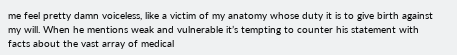me feel pretty damn voiceless, like a victim of my anatomy whose duty it is to give birth against my will. When he mentions weak and vulnerable it’s tempting to counter his statement with facts about the vast array of medical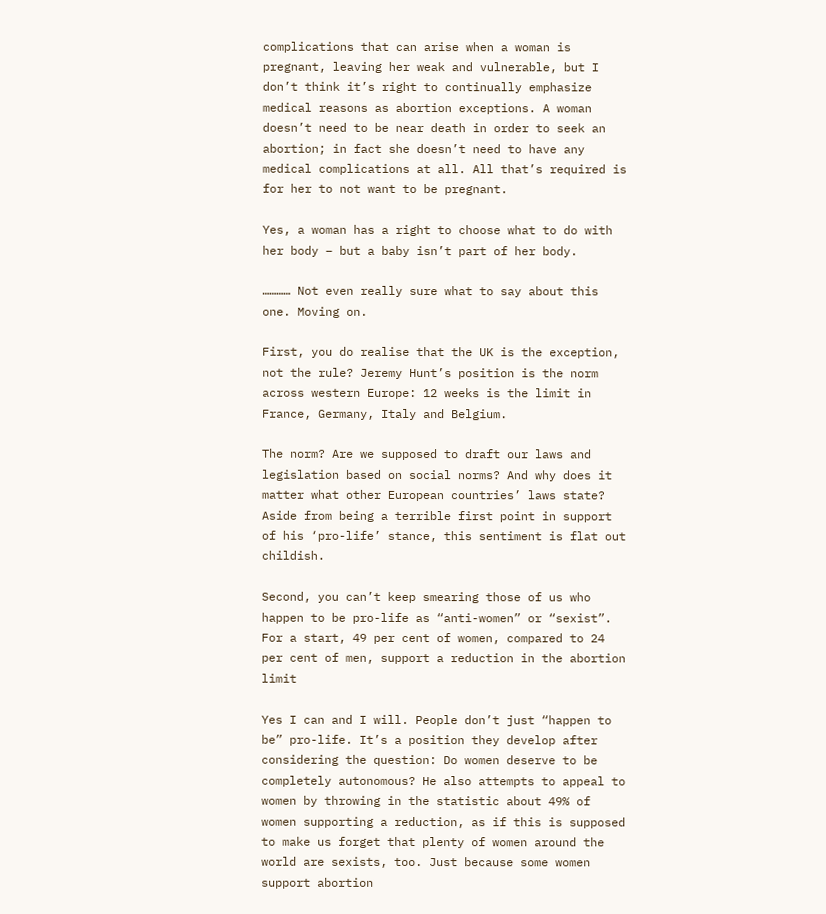complications that can arise when a woman is pregnant, leaving her weak and vulnerable, but I don’t think it’s right to continually emphasize medical reasons as abortion exceptions. A woman doesn’t need to be near death in order to seek an abortion; in fact she doesn’t need to have any medical complications at all. All that’s required is for her to not want to be pregnant.

Yes, a woman has a right to choose what to do with her body – but a baby isn’t part of her body.

………… Not even really sure what to say about this one. Moving on.

First, you do realise that the UK is the exception, not the rule? Jeremy Hunt’s position is the norm across western Europe: 12 weeks is the limit in France, Germany, Italy and Belgium.

The norm? Are we supposed to draft our laws and legislation based on social norms? And why does it matter what other European countries’ laws state? Aside from being a terrible first point in support of his ‘pro-life’ stance, this sentiment is flat out childish.

Second, you can’t keep smearing those of us who happen to be pro-life as “anti-women” or “sexist”. For a start, 49 per cent of women, compared to 24 per cent of men, support a reduction in the abortion limit

Yes I can and I will. People don’t just “happen to be” pro-life. It’s a position they develop after considering the question: Do women deserve to be completely autonomous? He also attempts to appeal to women by throwing in the statistic about 49% of women supporting a reduction, as if this is supposed to make us forget that plenty of women around the world are sexists, too. Just because some women support abortion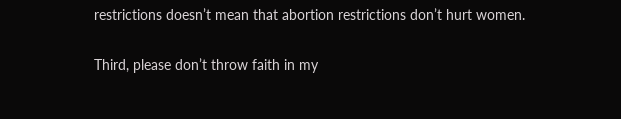restrictions doesn’t mean that abortion restrictions don’t hurt women.

Third, please don’t throw faith in my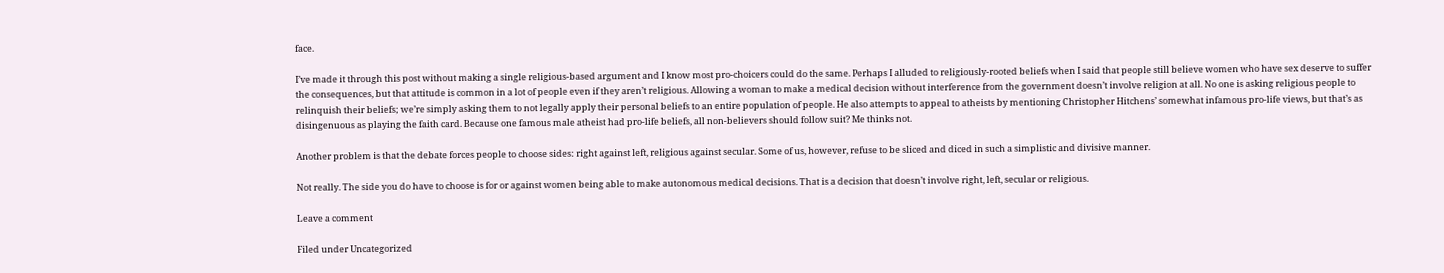face.

I’ve made it through this post without making a single religious-based argument and I know most pro-choicers could do the same. Perhaps I alluded to religiously-rooted beliefs when I said that people still believe women who have sex deserve to suffer the consequences, but that attitude is common in a lot of people even if they aren’t religious. Allowing a woman to make a medical decision without interference from the government doesn’t involve religion at all. No one is asking religious people to relinquish their beliefs; we’re simply asking them to not legally apply their personal beliefs to an entire population of people. He also attempts to appeal to atheists by mentioning Christopher Hitchens’ somewhat infamous pro-life views, but that’s as disingenuous as playing the faith card. Because one famous male atheist had pro-life beliefs, all non-believers should follow suit? Me thinks not.

Another problem is that the debate forces people to choose sides: right against left, religious against secular. Some of us, however, refuse to be sliced and diced in such a simplistic and divisive manner.

Not really. The side you do have to choose is for or against women being able to make autonomous medical decisions. That is a decision that doesn’t involve right, left, secular or religious.

Leave a comment

Filed under Uncategorized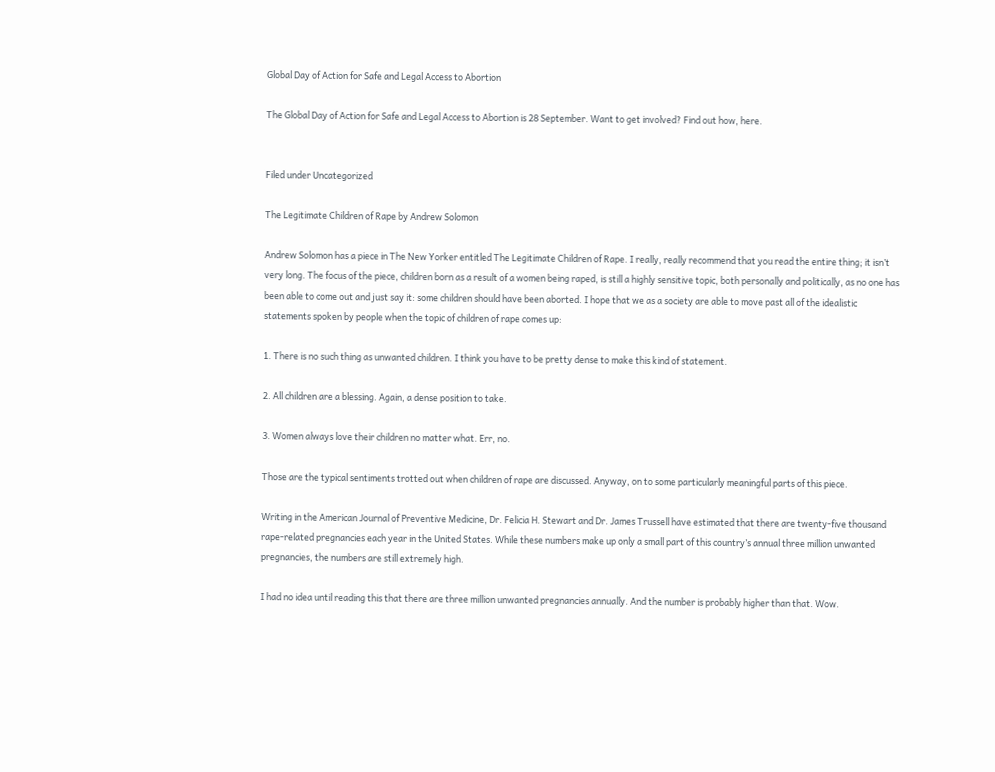Global Day of Action for Safe and Legal Access to Abortion

The Global Day of Action for Safe and Legal Access to Abortion is 28 September. Want to get involved? Find out how, here.


Filed under Uncategorized

The Legitimate Children of Rape by Andrew Solomon

Andrew Solomon has a piece in The New Yorker entitled The Legitimate Children of Rape. I really, really recommend that you read the entire thing; it isn’t very long. The focus of the piece, children born as a result of a women being raped, is still a highly sensitive topic, both personally and politically, as no one has been able to come out and just say it: some children should have been aborted. I hope that we as a society are able to move past all of the idealistic statements spoken by people when the topic of children of rape comes up:

1. There is no such thing as unwanted children. I think you have to be pretty dense to make this kind of statement.

2. All children are a blessing. Again, a dense position to take.

3. Women always love their children no matter what. Err, no.

Those are the typical sentiments trotted out when children of rape are discussed. Anyway, on to some particularly meaningful parts of this piece.

Writing in the American Journal of Preventive Medicine, Dr. Felicia H. Stewart and Dr. James Trussell have estimated that there are twenty-five thousand rape-related pregnancies each year in the United States. While these numbers make up only a small part of this country’s annual three million unwanted pregnancies, the numbers are still extremely high.

I had no idea until reading this that there are three million unwanted pregnancies annually. And the number is probably higher than that. Wow.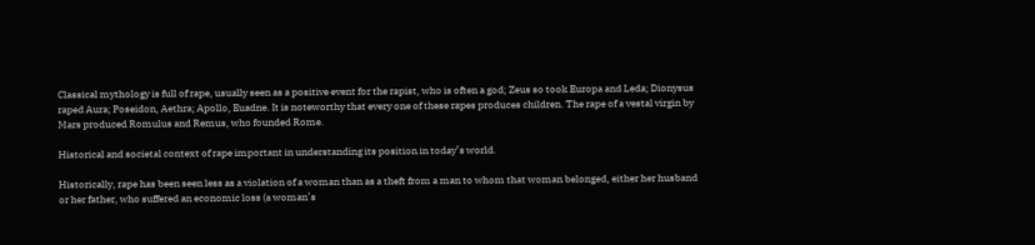Classical mythology is full of rape, usually seen as a positive event for the rapist, who is often a god; Zeus so took Europa and Leda; Dionysus raped Aura; Poseidon, Aethra; Apollo, Euadne. It is noteworthy that every one of these rapes produces children. The rape of a vestal virgin by Mars produced Romulus and Remus, who founded Rome.

Historical and societal context of rape important in understanding its position in today’s world.

Historically, rape has been seen less as a violation of a woman than as a theft from a man to whom that woman belonged, either her husband or her father, who suffered an economic loss (a woman’s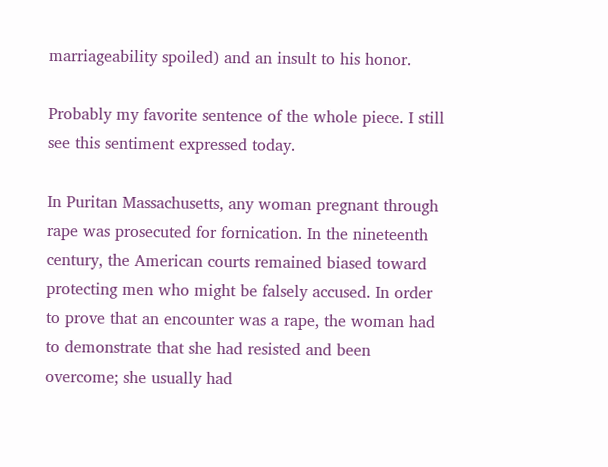marriageability spoiled) and an insult to his honor.

Probably my favorite sentence of the whole piece. I still see this sentiment expressed today.

In Puritan Massachusetts, any woman pregnant through rape was prosecuted for fornication. In the nineteenth century, the American courts remained biased toward protecting men who might be falsely accused. In order to prove that an encounter was a rape, the woman had to demonstrate that she had resisted and been overcome; she usually had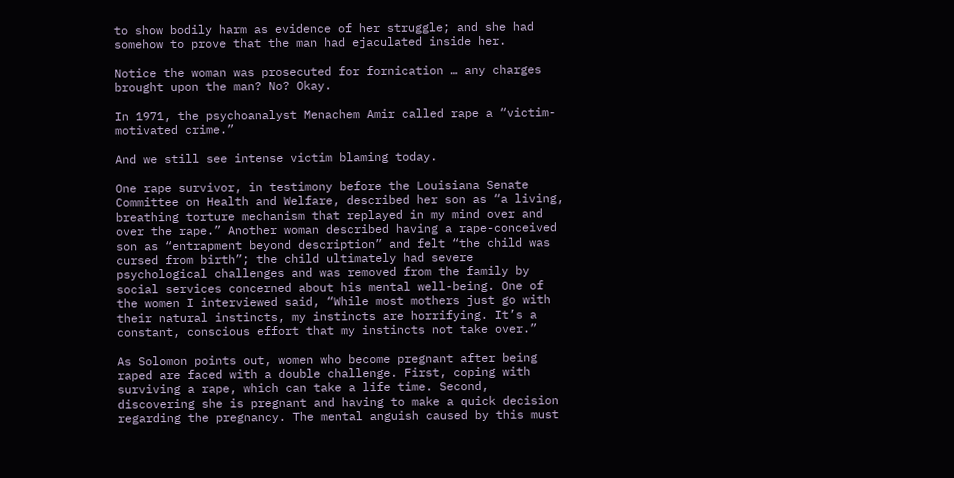to show bodily harm as evidence of her struggle; and she had somehow to prove that the man had ejaculated inside her.

Notice the woman was prosecuted for fornication … any charges brought upon the man? No? Okay.

In 1971, the psychoanalyst Menachem Amir called rape a “victim-motivated crime.”

And we still see intense victim blaming today.

One rape survivor, in testimony before the Louisiana Senate Committee on Health and Welfare, described her son as “a living, breathing torture mechanism that replayed in my mind over and over the rape.” Another woman described having a rape-conceived son as “entrapment beyond description” and felt “the child was cursed from birth”; the child ultimately had severe psychological challenges and was removed from the family by social services concerned about his mental well-being. One of the women I interviewed said, “While most mothers just go with their natural instincts, my instincts are horrifying. It’s a constant, conscious effort that my instincts not take over.”

As Solomon points out, women who become pregnant after being raped are faced with a double challenge. First, coping with surviving a rape, which can take a life time. Second, discovering she is pregnant and having to make a quick decision regarding the pregnancy. The mental anguish caused by this must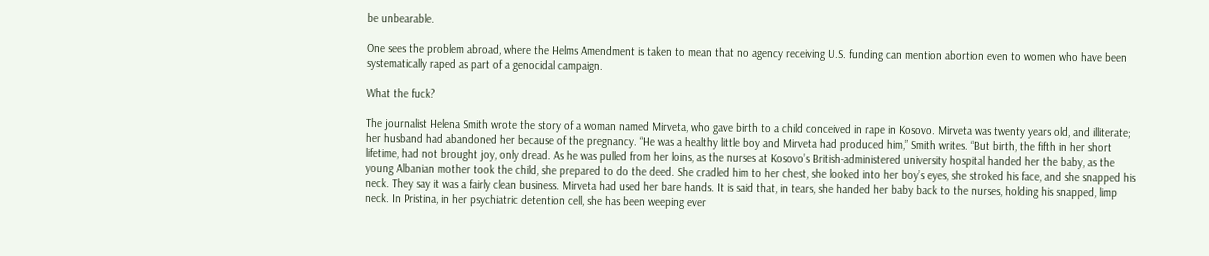be unbearable.

One sees the problem abroad, where the Helms Amendment is taken to mean that no agency receiving U.S. funding can mention abortion even to women who have been systematically raped as part of a genocidal campaign.

What the fuck?

The journalist Helena Smith wrote the story of a woman named Mirveta, who gave birth to a child conceived in rape in Kosovo. Mirveta was twenty years old, and illiterate; her husband had abandoned her because of the pregnancy. “He was a healthy little boy and Mirveta had produced him,” Smith writes. “But birth, the fifth in her short lifetime, had not brought joy, only dread. As he was pulled from her loins, as the nurses at Kosovo’s British-administered university hospital handed her the baby, as the young Albanian mother took the child, she prepared to do the deed. She cradled him to her chest, she looked into her boy’s eyes, she stroked his face, and she snapped his neck. They say it was a fairly clean business. Mirveta had used her bare hands. It is said that, in tears, she handed her baby back to the nurses, holding his snapped, limp neck. In Pristina, in her psychiatric detention cell, she has been weeping ever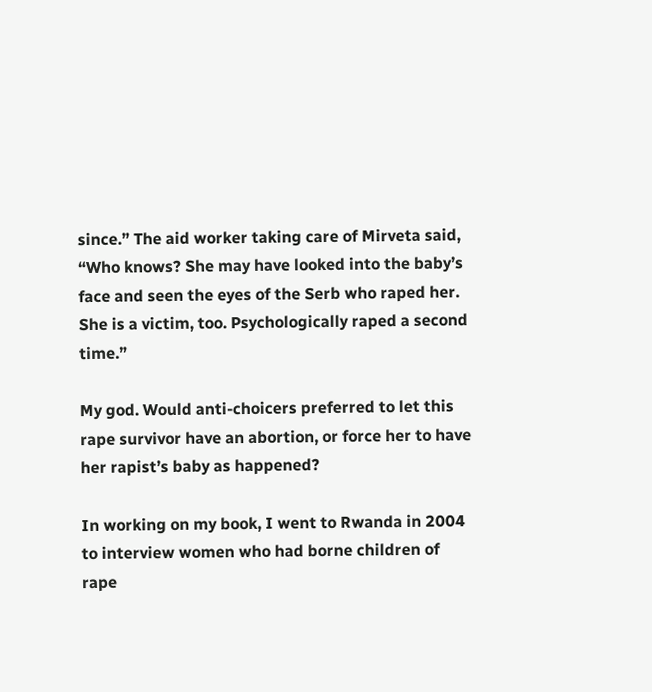since.” The aid worker taking care of Mirveta said, “Who knows? She may have looked into the baby’s face and seen the eyes of the Serb who raped her. She is a victim, too. Psychologically raped a second time.”

My god. Would anti-choicers preferred to let this rape survivor have an abortion, or force her to have her rapist’s baby as happened?

In working on my book, I went to Rwanda in 2004 to interview women who had borne children of rape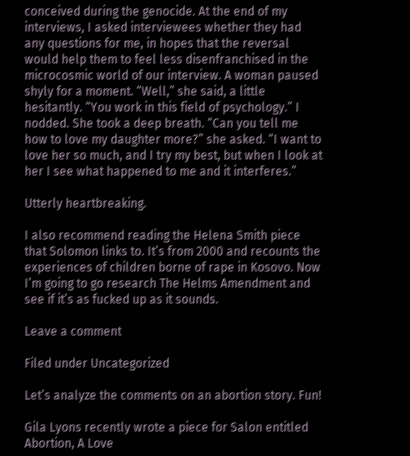conceived during the genocide. At the end of my interviews, I asked interviewees whether they had any questions for me, in hopes that the reversal would help them to feel less disenfranchised in the microcosmic world of our interview. A woman paused shyly for a moment. “Well,” she said, a little hesitantly. “You work in this field of psychology.” I nodded. She took a deep breath. “Can you tell me how to love my daughter more?” she asked. “I want to love her so much, and I try my best, but when I look at her I see what happened to me and it interferes.”

Utterly heartbreaking.

I also recommend reading the Helena Smith piece that Solomon links to. It’s from 2000 and recounts the experiences of children borne of rape in Kosovo. Now I’m going to go research The Helms Amendment and see if it’s as fucked up as it sounds.

Leave a comment

Filed under Uncategorized

Let’s analyze the comments on an abortion story. Fun!

Gila Lyons recently wrote a piece for Salon entitled Abortion, A Love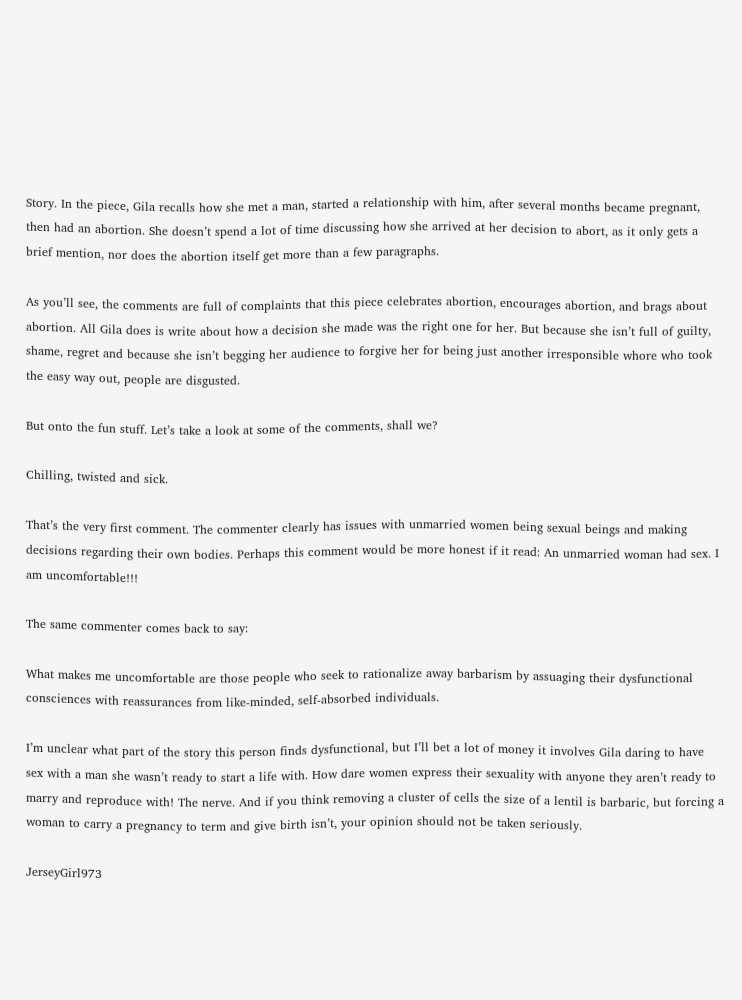Story. In the piece, Gila recalls how she met a man, started a relationship with him, after several months became pregnant, then had an abortion. She doesn’t spend a lot of time discussing how she arrived at her decision to abort, as it only gets a brief mention, nor does the abortion itself get more than a few paragraphs.

As you’ll see, the comments are full of complaints that this piece celebrates abortion, encourages abortion, and brags about abortion. All Gila does is write about how a decision she made was the right one for her. But because she isn’t full of guilty, shame, regret and because she isn’t begging her audience to forgive her for being just another irresponsible whore who took the easy way out, people are disgusted.

But onto the fun stuff. Let’s take a look at some of the comments, shall we?

Chilling, twisted and sick.

That’s the very first comment. The commenter clearly has issues with unmarried women being sexual beings and making decisions regarding their own bodies. Perhaps this comment would be more honest if it read: An unmarried woman had sex. I am uncomfortable!!!

The same commenter comes back to say:

What makes me uncomfortable are those people who seek to rationalize away barbarism by assuaging their dysfunctional consciences with reassurances from like-minded, self-absorbed individuals.

I’m unclear what part of the story this person finds dysfunctional, but I’ll bet a lot of money it involves Gila daring to have sex with a man she wasn’t ready to start a life with. How dare women express their sexuality with anyone they aren’t ready to marry and reproduce with! The nerve. And if you think removing a cluster of cells the size of a lentil is barbaric, but forcing a woman to carry a pregnancy to term and give birth isn’t, your opinion should not be taken seriously.

JerseyGirl973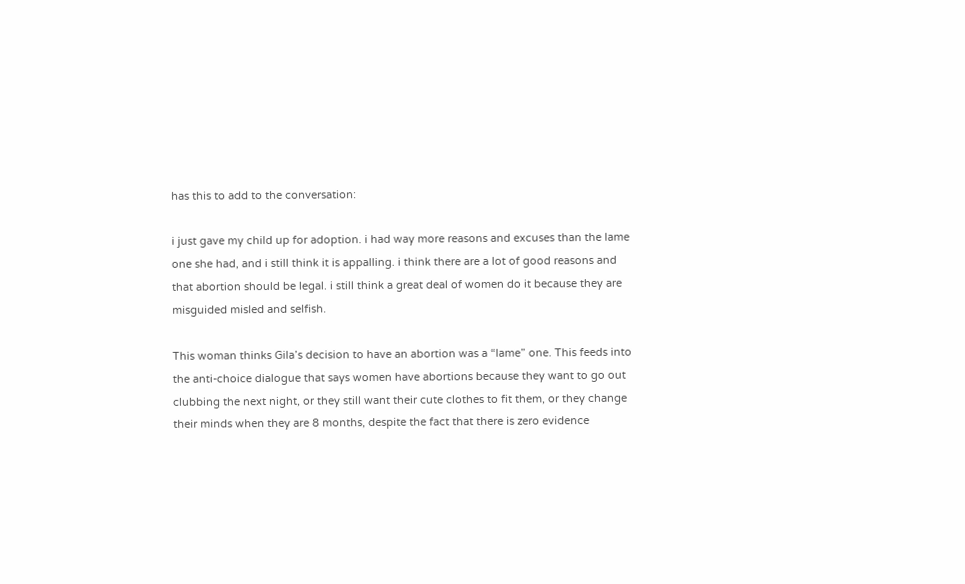has this to add to the conversation:

i just gave my child up for adoption. i had way more reasons and excuses than the lame one she had, and i still think it is appalling. i think there are a lot of good reasons and that abortion should be legal. i still think a great deal of women do it because they are misguided misled and selfish.

This woman thinks Gila’s decision to have an abortion was a “lame” one. This feeds into the anti-choice dialogue that says women have abortions because they want to go out clubbing the next night, or they still want their cute clothes to fit them, or they change their minds when they are 8 months, despite the fact that there is zero evidence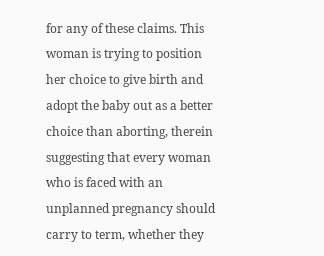for any of these claims. This woman is trying to position her choice to give birth and adopt the baby out as a better choice than aborting, therein suggesting that every woman who is faced with an unplanned pregnancy should carry to term, whether they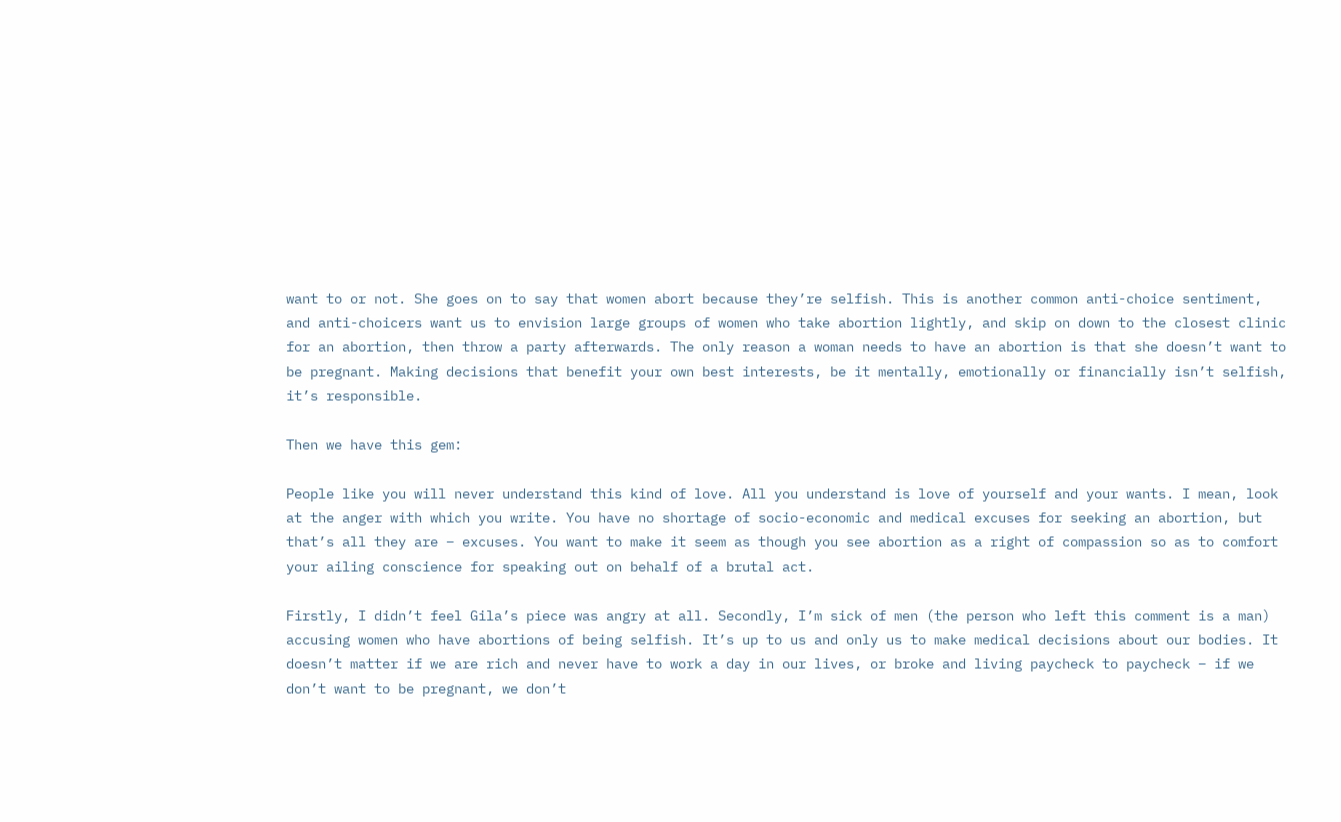want to or not. She goes on to say that women abort because they’re selfish. This is another common anti-choice sentiment, and anti-choicers want us to envision large groups of women who take abortion lightly, and skip on down to the closest clinic for an abortion, then throw a party afterwards. The only reason a woman needs to have an abortion is that she doesn’t want to be pregnant. Making decisions that benefit your own best interests, be it mentally, emotionally or financially isn’t selfish, it’s responsible.

Then we have this gem:

People like you will never understand this kind of love. All you understand is love of yourself and your wants. I mean, look at the anger with which you write. You have no shortage of socio-economic and medical excuses for seeking an abortion, but that’s all they are – excuses. You want to make it seem as though you see abortion as a right of compassion so as to comfort your ailing conscience for speaking out on behalf of a brutal act.

Firstly, I didn’t feel Gila’s piece was angry at all. Secondly, I’m sick of men (the person who left this comment is a man) accusing women who have abortions of being selfish. It’s up to us and only us to make medical decisions about our bodies. It doesn’t matter if we are rich and never have to work a day in our lives, or broke and living paycheck to paycheck – if we don’t want to be pregnant, we don’t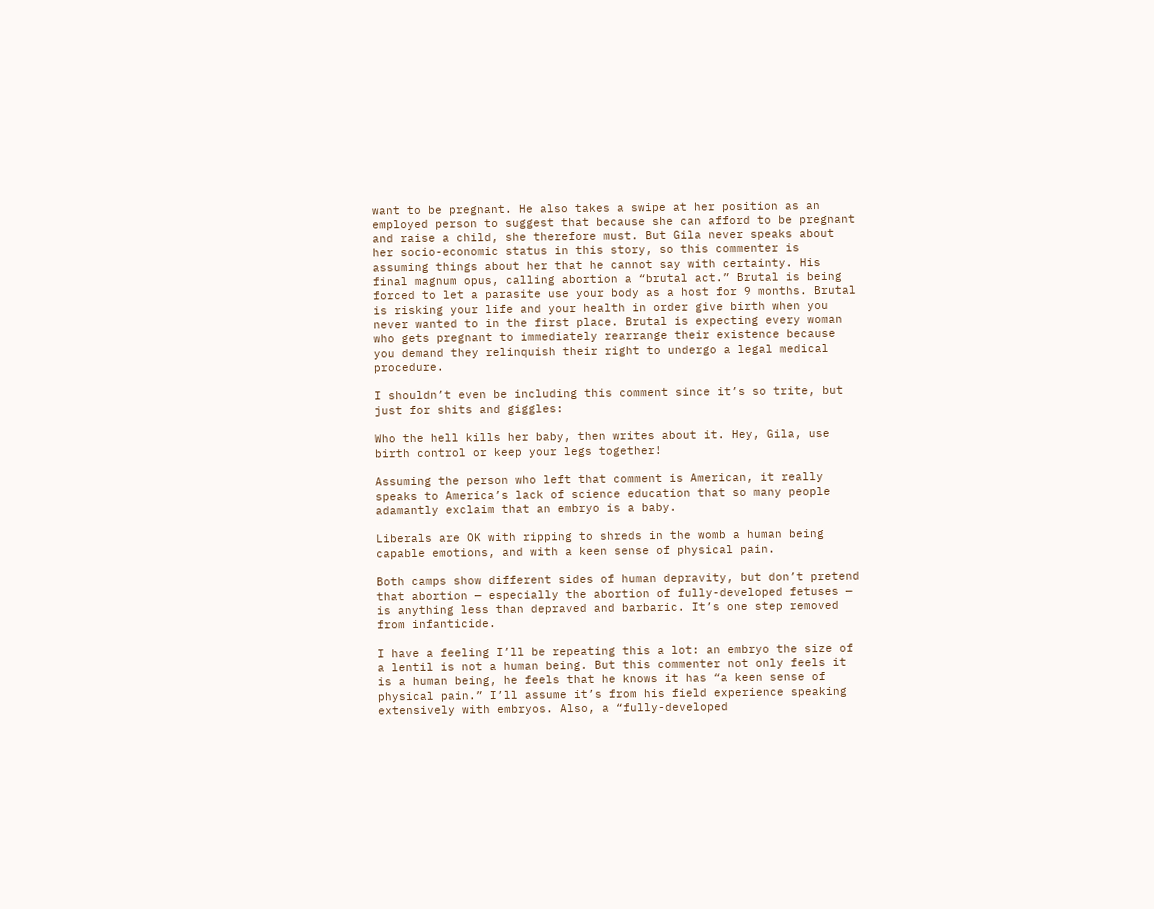want to be pregnant. He also takes a swipe at her position as an employed person to suggest that because she can afford to be pregnant and raise a child, she therefore must. But Gila never speaks about her socio-economic status in this story, so this commenter is assuming things about her that he cannot say with certainty. His final magnum opus, calling abortion a “brutal act.” Brutal is being forced to let a parasite use your body as a host for 9 months. Brutal is risking your life and your health in order give birth when you never wanted to in the first place. Brutal is expecting every woman who gets pregnant to immediately rearrange their existence because you demand they relinquish their right to undergo a legal medical procedure.

I shouldn’t even be including this comment since it’s so trite, but just for shits and giggles:

Who the hell kills her baby, then writes about it. Hey, Gila, use birth control or keep your legs together!

Assuming the person who left that comment is American, it really speaks to America’s lack of science education that so many people adamantly exclaim that an embryo is a baby.

Liberals are OK with ripping to shreds in the womb a human being capable emotions, and with a keen sense of physical pain.

Both camps show different sides of human depravity, but don’t pretend that abortion — especially the abortion of fully-developed fetuses — is anything less than depraved and barbaric. It’s one step removed from infanticide.

I have a feeling I’ll be repeating this a lot: an embryo the size of a lentil is not a human being. But this commenter not only feels it is a human being, he feels that he knows it has “a keen sense of physical pain.” I’ll assume it’s from his field experience speaking extensively with embryos. Also, a “fully-developed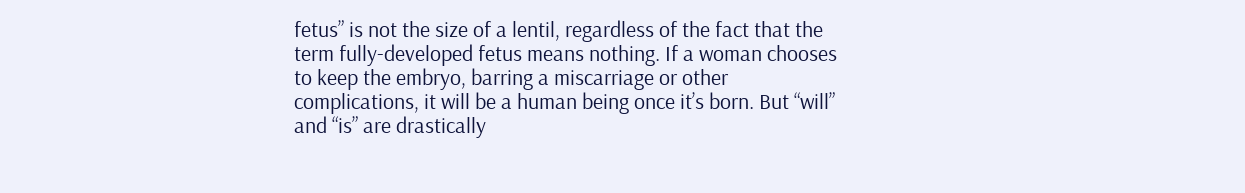fetus” is not the size of a lentil, regardless of the fact that the term fully-developed fetus means nothing. If a woman chooses to keep the embryo, barring a miscarriage or other complications, it will be a human being once it’s born. But “will” and “is” are drastically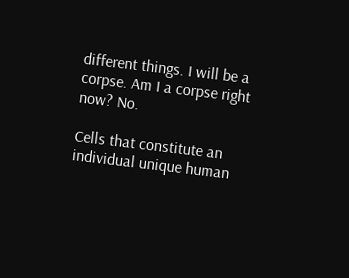different things. I will be a corpse. Am I a corpse right now? No.

Cells that constitute an individual unique human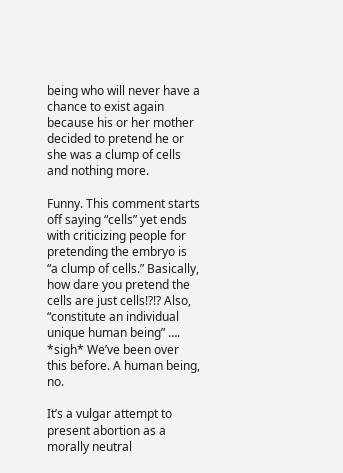being who will never have a chance to exist again because his or her mother decided to pretend he or she was a clump of cells and nothing more.

Funny. This comment starts off saying “cells” yet ends with criticizing people for pretending the embryo is “a clump of cells.” Basically, how dare you pretend the cells are just cells!?!? Also, “constitute an individual unique human being” …. *sigh* We’ve been over this before. A human being, no.

It’s a vulgar attempt to present abortion as a morally neutral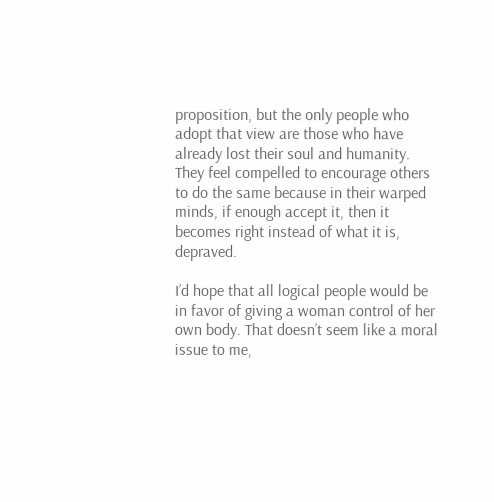proposition, but the only people who adopt that view are those who have already lost their soul and humanity. They feel compelled to encourage others to do the same because in their warped minds, if enough accept it, then it becomes right instead of what it is, depraved.

I’d hope that all logical people would be in favor of giving a woman control of her own body. That doesn’t seem like a moral issue to me,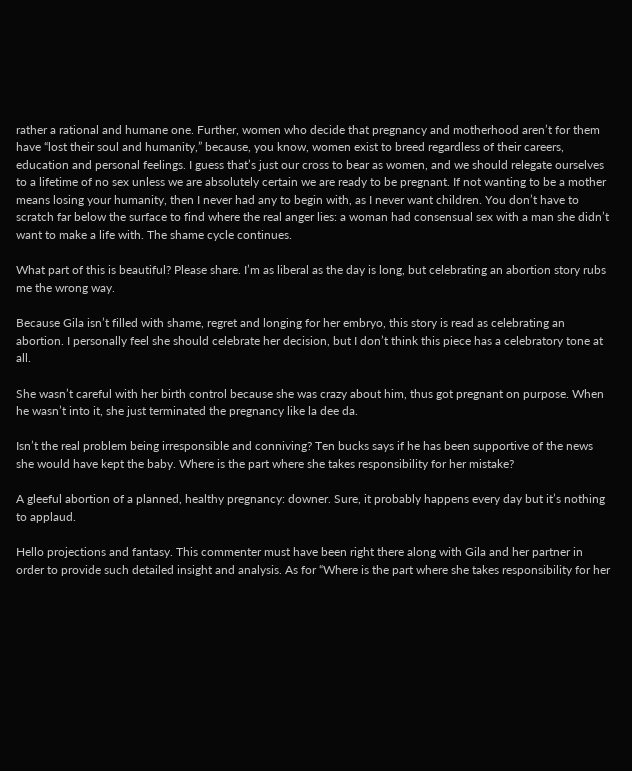rather a rational and humane one. Further, women who decide that pregnancy and motherhood aren’t for them have “lost their soul and humanity,” because, you know, women exist to breed regardless of their careers, education and personal feelings. I guess that’s just our cross to bear as women, and we should relegate ourselves to a lifetime of no sex unless we are absolutely certain we are ready to be pregnant. If not wanting to be a mother means losing your humanity, then I never had any to begin with, as I never want children. You don’t have to scratch far below the surface to find where the real anger lies: a woman had consensual sex with a man she didn’t want to make a life with. The shame cycle continues.

What part of this is beautiful? Please share. I’m as liberal as the day is long, but celebrating an abortion story rubs me the wrong way.

Because Gila isn’t filled with shame, regret and longing for her embryo, this story is read as celebrating an abortion. I personally feel she should celebrate her decision, but I don’t think this piece has a celebratory tone at all.

She wasn’t careful with her birth control because she was crazy about him, thus got pregnant on purpose. When he wasn’t into it, she just terminated the pregnancy like la dee da.

Isn’t the real problem being irresponsible and conniving? Ten bucks says if he has been supportive of the news she would have kept the baby. Where is the part where she takes responsibility for her mistake?

A gleeful abortion of a planned, healthy pregnancy: downer. Sure, it probably happens every day but it’s nothing to applaud.

Hello projections and fantasy. This commenter must have been right there along with Gila and her partner in order to provide such detailed insight and analysis. As for “Where is the part where she takes responsibility for her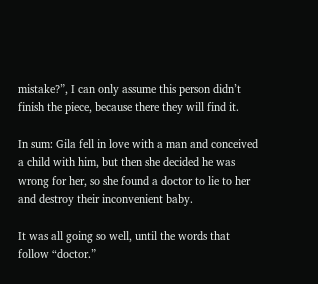mistake?”, I can only assume this person didn’t finish the piece, because there they will find it.

In sum: Gila fell in love with a man and conceived a child with him, but then she decided he was wrong for her, so she found a doctor to lie to her and destroy their inconvenient baby.

It was all going so well, until the words that follow “doctor.”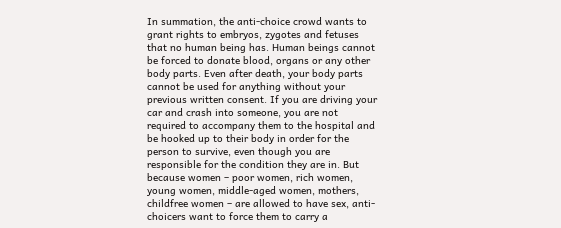In summation, the anti-choice crowd wants to grant rights to embryos, zygotes and fetuses that no human being has. Human beings cannot be forced to donate blood, organs or any other body parts. Even after death, your body parts cannot be used for anything without your previous written consent. If you are driving your car and crash into someone, you are not required to accompany them to the hospital and be hooked up to their body in order for the person to survive, even though you are responsible for the condition they are in. But because women – poor women, rich women, young women, middle-aged women, mothers, childfree women – are allowed to have sex, anti-choicers want to force them to carry a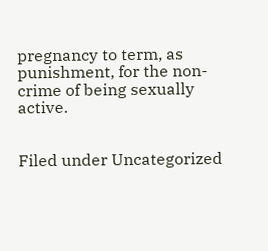pregnancy to term, as punishment, for the non-crime of being sexually active.


Filed under Uncategorized